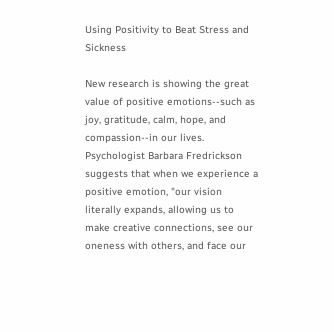Using Positivity to Beat Stress and Sickness

New research is showing the great value of positive emotions--such as joy, gratitude, calm, hope, and compassion--in our lives. Psychologist Barbara Fredrickson suggests that when we experience a positive emotion, "our vision literally expands, allowing us to make creative connections, see our oneness with others, and face our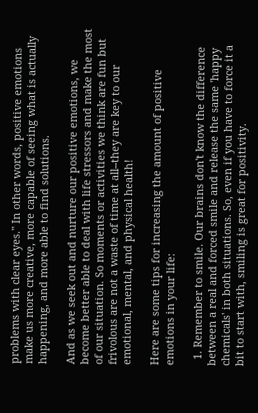problems with clear eyes." In other words, positive emotions make us more creative, more capable of seeing what is actually happening, and more able to find solutions.

And as we seek out and nurture our positive emotions, we become better able to deal with life stressors and make the most of our situation. So moments or activities we think are fun but frivolous are not a waste of time at all--they are key to our emotional, mental, and physical health!

Here are some tips for increasing the amount of positive emotions in your life:

  1. Remember to smile. Our brains don't know the difference between a real and forced smile and release the same 'happy chemicals' in both situations. So, even if you have to force it a bit to start with, smiling is great for positivity.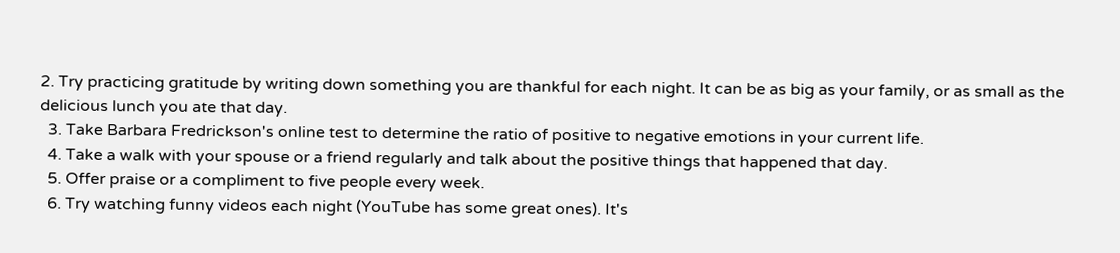2. Try practicing gratitude by writing down something you are thankful for each night. It can be as big as your family, or as small as the delicious lunch you ate that day.
  3. Take Barbara Fredrickson's online test to determine the ratio of positive to negative emotions in your current life.
  4. Take a walk with your spouse or a friend regularly and talk about the positive things that happened that day.
  5. Offer praise or a compliment to five people every week.
  6. Try watching funny videos each night (YouTube has some great ones). It's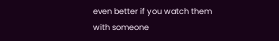even better if you watch them with someone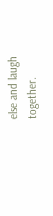else and laugh together.